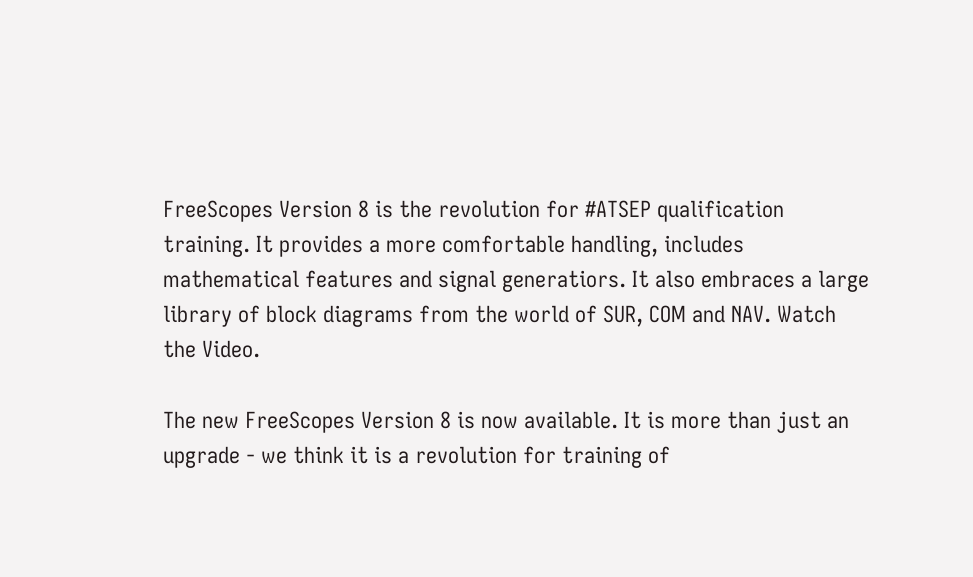FreeScopes Version 8 is the revolution for #ATSEP qualification training. It provides a more comfortable handling, includes mathematical features and signal generatiors. It also embraces a large library of block diagrams from the world of SUR, COM and NAV. Watch the Video.

The new FreeScopes Version 8 is now available. It is more than just an upgrade - we think it is a revolution for training of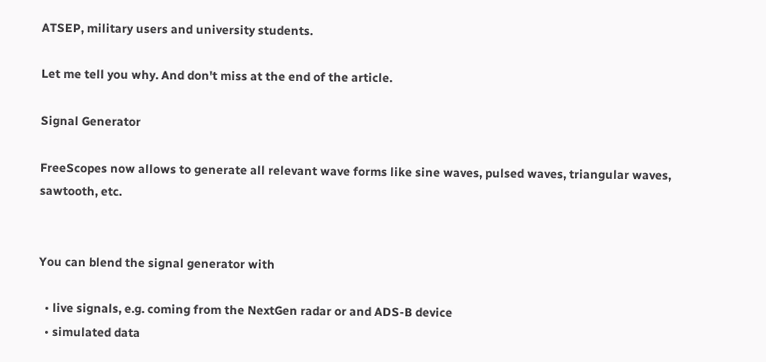ATSEP, military users and university students.

Let me tell you why. And don't miss at the end of the article.

Signal Generator

FreeScopes now allows to generate all relevant wave forms like sine waves, pulsed waves, triangular waves, sawtooth, etc.


You can blend the signal generator with

  • live signals, e.g. coming from the NextGen radar or and ADS-B device
  • simulated data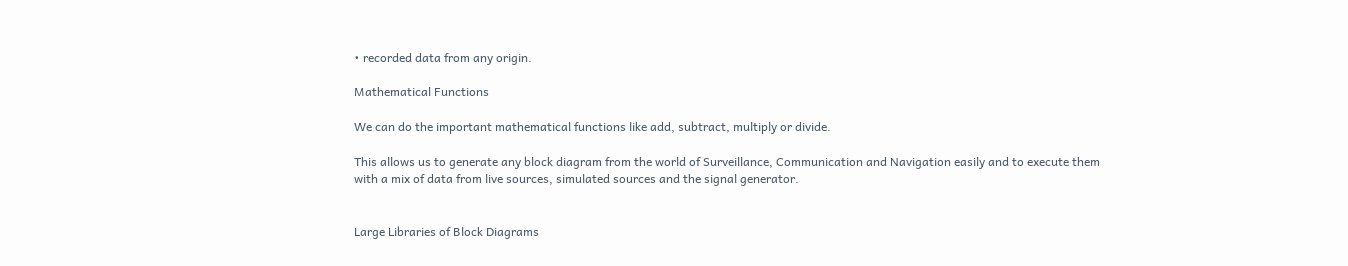• recorded data from any origin.

Mathematical Functions

We can do the important mathematical functions like add, subtract, multiply or divide.

This allows us to generate any block diagram from the world of Surveillance, Communication and Navigation easily and to execute them with a mix of data from live sources, simulated sources and the signal generator.


Large Libraries of Block Diagrams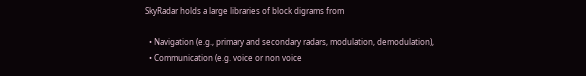SkyRadar holds a large libraries of block digrams from

  • Navigation (e.g., primary and secondary radars, modulation, demodulation),
  • Communication (e.g. voice or non voice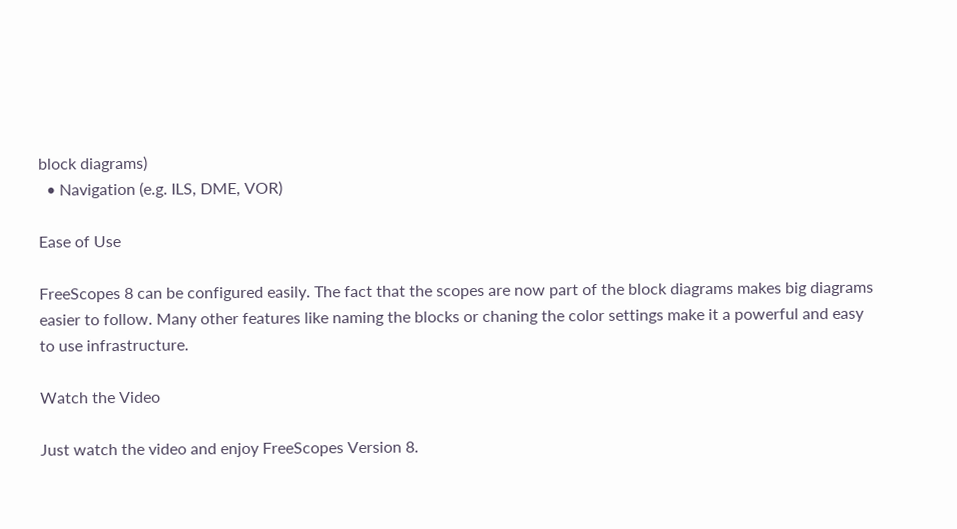block diagrams)
  • Navigation (e.g. ILS, DME, VOR)

Ease of Use

FreeScopes 8 can be configured easily. The fact that the scopes are now part of the block diagrams makes big diagrams easier to follow. Many other features like naming the blocks or chaning the color settings make it a powerful and easy to use infrastructure.

Watch the Video

Just watch the video and enjoy FreeScopes Version 8.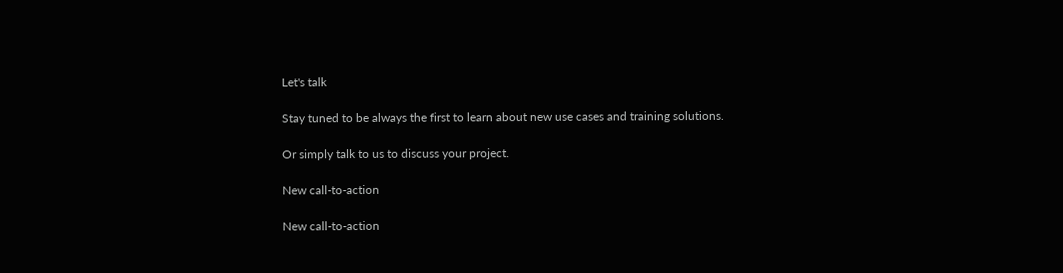Let's talk

Stay tuned to be always the first to learn about new use cases and training solutions.

Or simply talk to us to discuss your project.

New call-to-action

New call-to-action